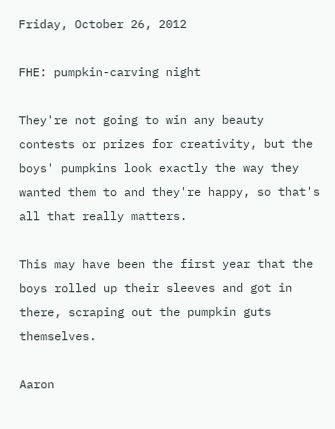Friday, October 26, 2012

FHE: pumpkin-carving night

They're not going to win any beauty contests or prizes for creativity, but the boys' pumpkins look exactly the way they wanted them to and they're happy, so that's all that really matters.

This may have been the first year that the boys rolled up their sleeves and got in there, scraping out the pumpkin guts themselves.

Aaron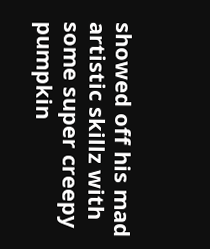showed off his mad artistic skillz with some super creepy pumpkin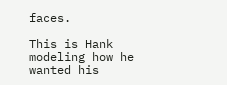faces.

This is Hank modeling how he wanted his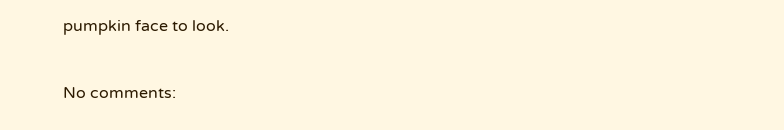pumpkin face to look.


No comments: